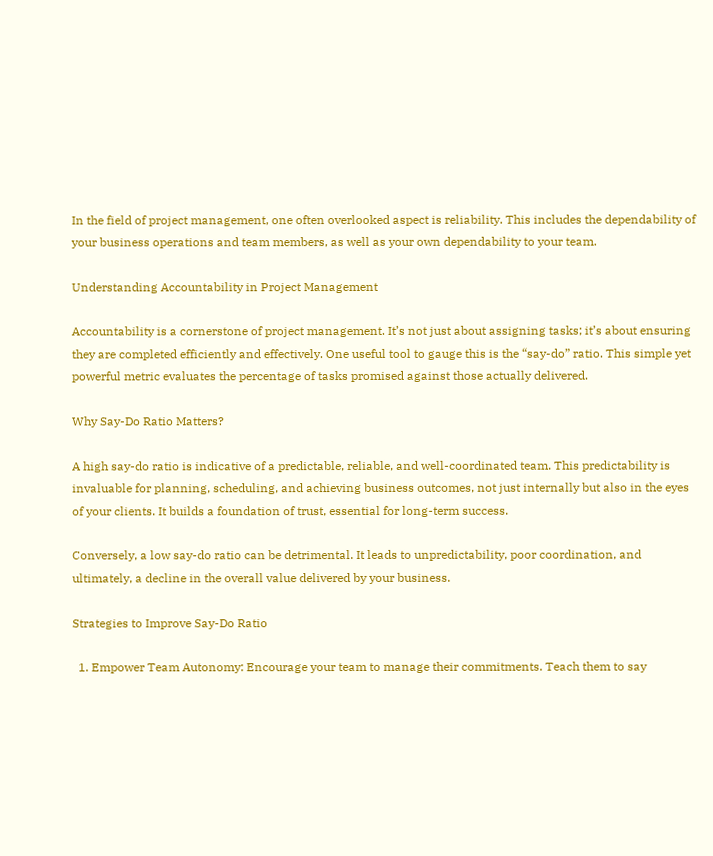In the field of project management, one often overlooked aspect is reliability. This includes the dependability of your business operations and team members, as well as your own dependability to your team.

Understanding Accountability in Project Management

Accountability is a cornerstone of project management. It’s not just about assigning tasks; it’s about ensuring they are completed efficiently and effectively. One useful tool to gauge this is the “say-do” ratio. This simple yet powerful metric evaluates the percentage of tasks promised against those actually delivered.

Why Say-Do Ratio Matters?

A high say-do ratio is indicative of a predictable, reliable, and well-coordinated team. This predictability is invaluable for planning, scheduling, and achieving business outcomes, not just internally but also in the eyes of your clients. It builds a foundation of trust, essential for long-term success.

Conversely, a low say-do ratio can be detrimental. It leads to unpredictability, poor coordination, and ultimately, a decline in the overall value delivered by your business.

Strategies to Improve Say-Do Ratio

  1. Empower Team Autonomy: Encourage your team to manage their commitments. Teach them to say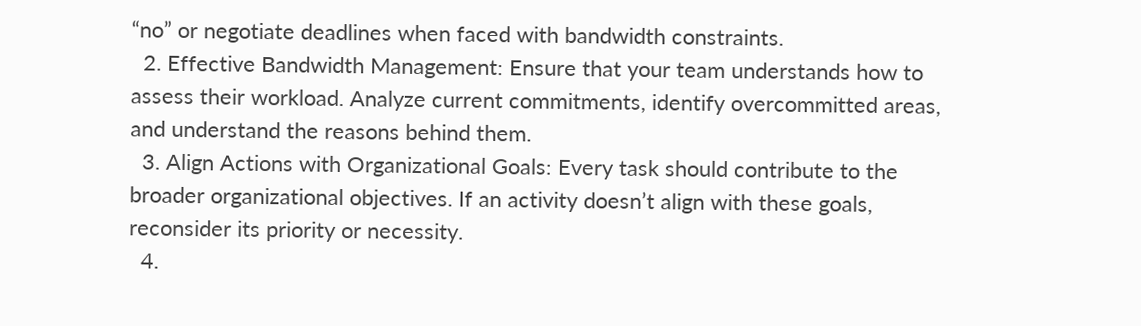“no” or negotiate deadlines when faced with bandwidth constraints.
  2. Effective Bandwidth Management: Ensure that your team understands how to assess their workload. Analyze current commitments, identify overcommitted areas, and understand the reasons behind them.
  3. Align Actions with Organizational Goals: Every task should contribute to the broader organizational objectives. If an activity doesn’t align with these goals, reconsider its priority or necessity.
  4.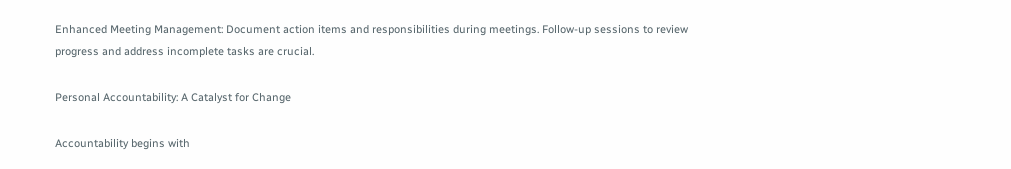Enhanced Meeting Management: Document action items and responsibilities during meetings. Follow-up sessions to review progress and address incomplete tasks are crucial.

Personal Accountability: A Catalyst for Change

Accountability begins with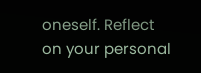oneself. Reflect on your personal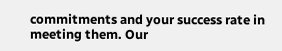commitments and your success rate in meeting them. Our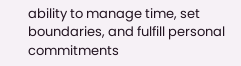ability to manage time, set boundaries, and fulfill personal commitments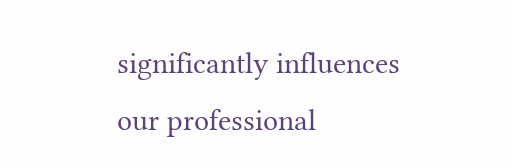significantly influences our professional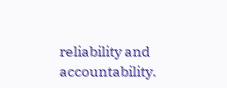reliability and accountability.